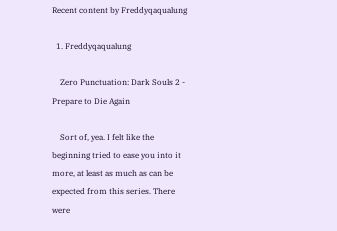Recent content by Freddyqaqualung

  1. Freddyqaqualung

    Zero Punctuation: Dark Souls 2 - Prepare to Die Again

    Sort of, yea. I felt like the beginning tried to ease you into it more, at least as much as can be expected from this series. There were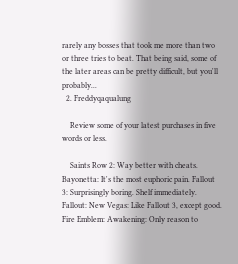rarely any bosses that took me more than two or three tries to beat. That being said, some of the later areas can be pretty difficult, but you'll probably...
  2. Freddyqaqualung

    Review some of your latest purchases in five words or less.

    Saints Row 2: Way better with cheats. Bayonetta: It's the most euphoric pain. Fallout 3: Surprisingly boring. Shelf immediately. Fallout: New Vegas: Like Fallout 3, except good. Fire Emblem: Awakening: Only reason to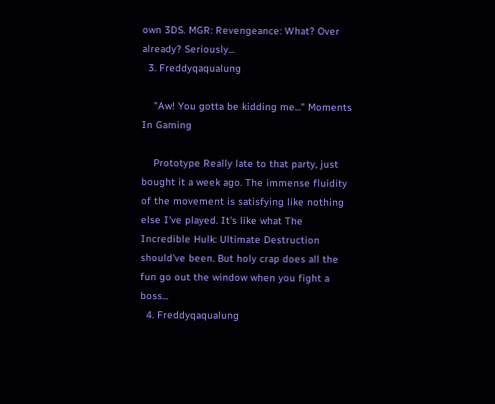own 3DS. MGR: Revengeance: What? Over already? Seriously...
  3. Freddyqaqualung

    "Aw! You gotta be kidding me..." Moments In Gaming

    Prototype Really late to that party, just bought it a week ago. The immense fluidity of the movement is satisfying like nothing else I've played. It's like what The Incredible Hulk: Ultimate Destruction should've been. But holy crap does all the fun go out the window when you fight a boss...
  4. Freddyqaqualung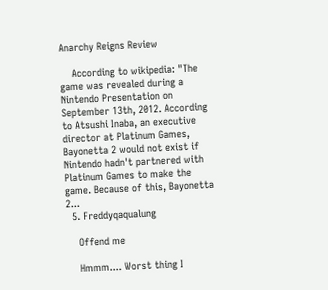Anarchy Reigns Review

    According to wikipedia: "The game was revealed during a Nintendo Presentation on September 13th, 2012. According to Atsushi Inaba, an executive director at Platinum Games, Bayonetta 2 would not exist if Nintendo hadn't partnered with Platinum Games to make the game. Because of this, Bayonetta 2...
  5. Freddyqaqualung

    Offend me

    Hmmm.... Worst thing I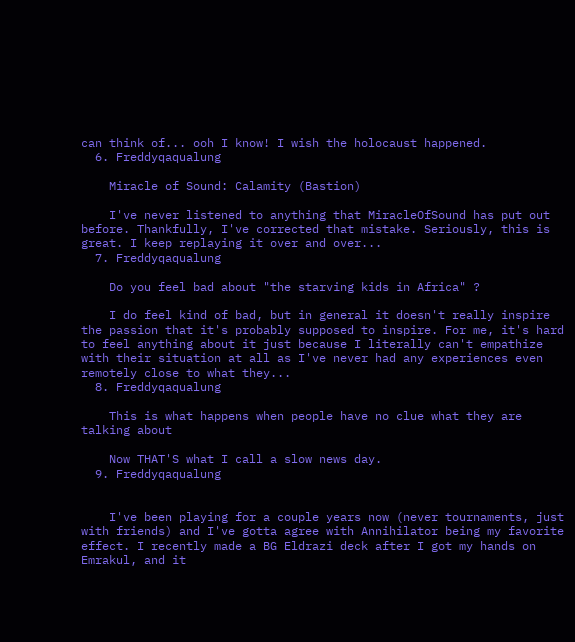can think of... ooh I know! I wish the holocaust happened.
  6. Freddyqaqualung

    Miracle of Sound: Calamity (Bastion)

    I've never listened to anything that MiracleOfSound has put out before. Thankfully, I've corrected that mistake. Seriously, this is great. I keep replaying it over and over...
  7. Freddyqaqualung

    Do you feel bad about "the starving kids in Africa" ?

    I do feel kind of bad, but in general it doesn't really inspire the passion that it's probably supposed to inspire. For me, it's hard to feel anything about it just because I literally can't empathize with their situation at all as I've never had any experiences even remotely close to what they...
  8. Freddyqaqualung

    This is what happens when people have no clue what they are talking about

    Now THAT'S what I call a slow news day.
  9. Freddyqaqualung


    I've been playing for a couple years now (never tournaments, just with friends) and I've gotta agree with Annihilator being my favorite effect. I recently made a BG Eldrazi deck after I got my hands on Emrakul, and it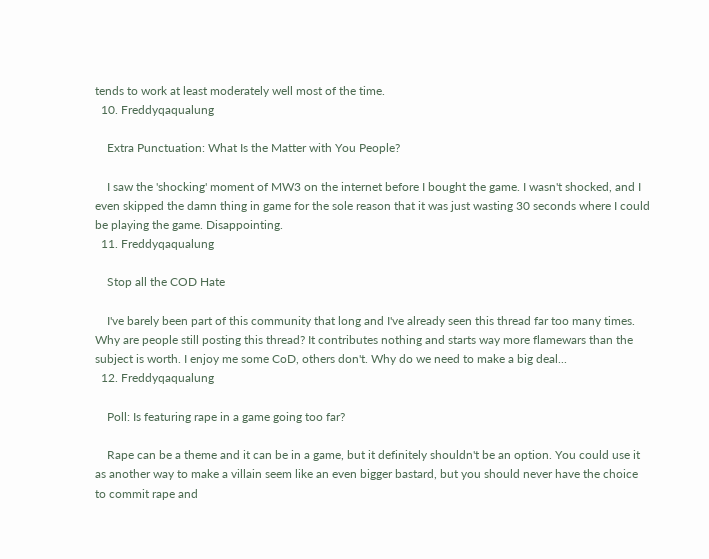tends to work at least moderately well most of the time.
  10. Freddyqaqualung

    Extra Punctuation: What Is the Matter with You People?

    I saw the 'shocking' moment of MW3 on the internet before I bought the game. I wasn't shocked, and I even skipped the damn thing in game for the sole reason that it was just wasting 30 seconds where I could be playing the game. Disappointing.
  11. Freddyqaqualung

    Stop all the COD Hate

    I've barely been part of this community that long and I've already seen this thread far too many times. Why are people still posting this thread? It contributes nothing and starts way more flamewars than the subject is worth. I enjoy me some CoD, others don't. Why do we need to make a big deal...
  12. Freddyqaqualung

    Poll: Is featuring rape in a game going too far?

    Rape can be a theme and it can be in a game, but it definitely shouldn't be an option. You could use it as another way to make a villain seem like an even bigger bastard, but you should never have the choice to commit rape and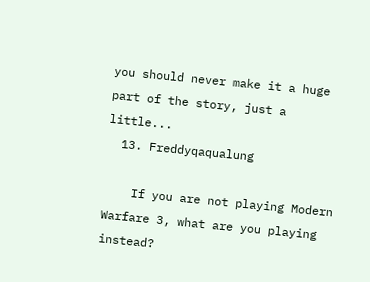you should never make it a huge part of the story, just a little...
  13. Freddyqaqualung

    If you are not playing Modern Warfare 3, what are you playing instead?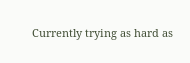Currently trying as hard as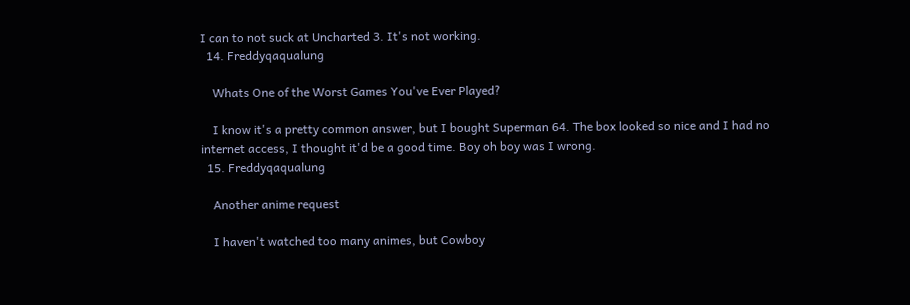I can to not suck at Uncharted 3. It's not working.
  14. Freddyqaqualung

    Whats One of the Worst Games You've Ever Played?

    I know it's a pretty common answer, but I bought Superman 64. The box looked so nice and I had no internet access, I thought it'd be a good time. Boy oh boy was I wrong.
  15. Freddyqaqualung

    Another anime request

    I haven't watched too many animes, but Cowboy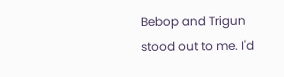Bebop and Trigun stood out to me. I'd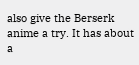also give the Berserk anime a try. It has about a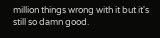million things wrong with it but it's still so damn good.